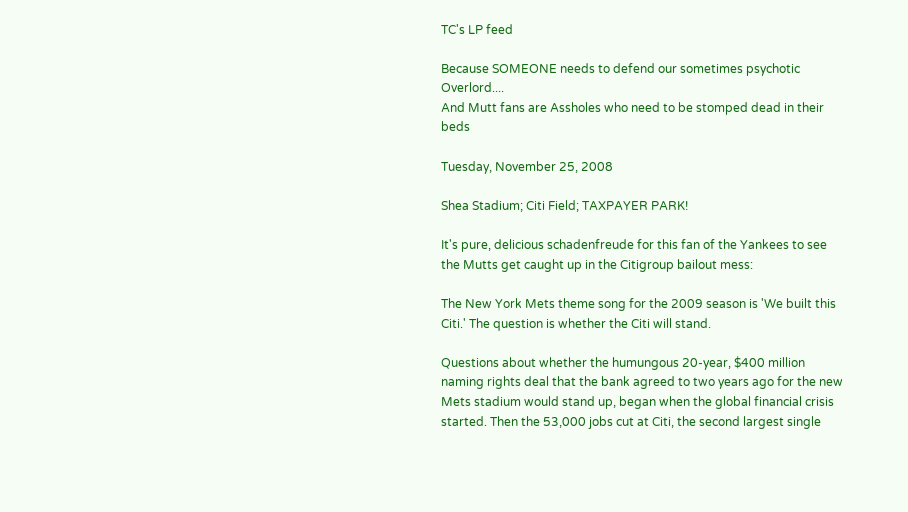TC's LP feed

Because SOMEONE needs to defend our sometimes psychotic Overlord....
And Mutt fans are Assholes who need to be stomped dead in their beds

Tuesday, November 25, 2008

Shea Stadium; Citi Field; TAXPAYER PARK!

It's pure, delicious schadenfreude for this fan of the Yankees to see the Mutts get caught up in the Citigroup bailout mess:

The New York Mets theme song for the 2009 season is 'We built this Citi.' The question is whether the Citi will stand.

Questions about whether the humungous 20-year, $400 million naming rights deal that the bank agreed to two years ago for the new Mets stadium would stand up, began when the global financial crisis started. Then the 53,000 jobs cut at Citi, the second largest single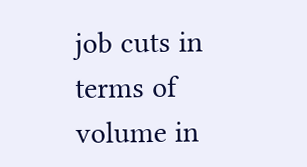job cuts in terms of volume in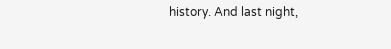history. And last night,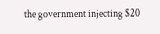the government injecting $20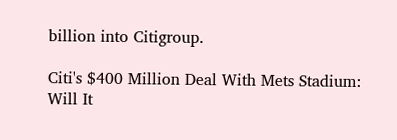billion into Citigroup.

Citi's $400 Million Deal With Mets Stadium: Will It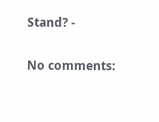Stand? -

No comments: